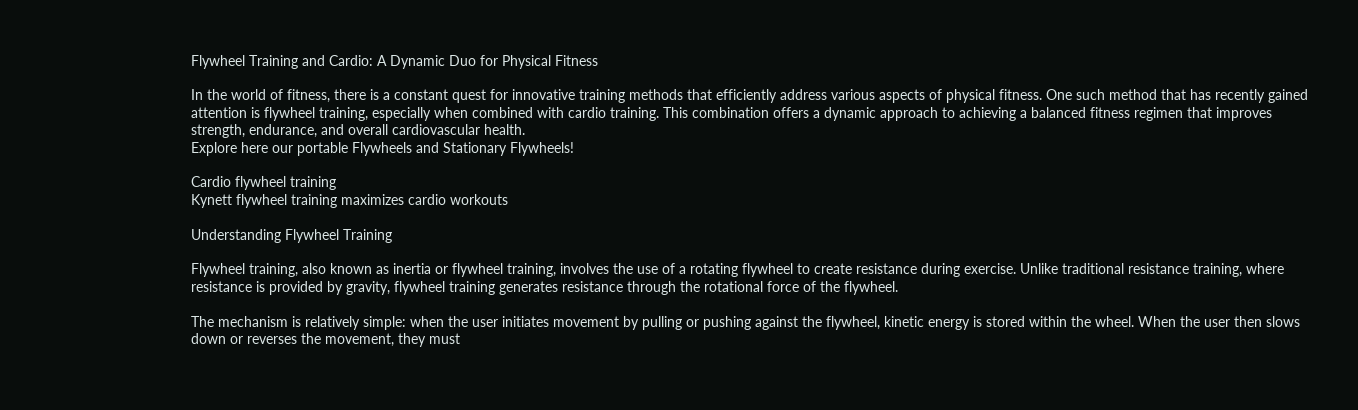Flywheel Training and Cardio: A Dynamic Duo for Physical Fitness

In the world of fitness, there is a constant quest for innovative training methods that efficiently address various aspects of physical fitness. One such method that has recently gained attention is flywheel training, especially when combined with cardio training. This combination offers a dynamic approach to achieving a balanced fitness regimen that improves strength, endurance, and overall cardiovascular health.
Explore here our portable Flywheels and Stationary Flywheels!

Cardio flywheel training
Kynett flywheel training maximizes cardio workouts

Understanding Flywheel Training

Flywheel training, also known as inertia or flywheel training, involves the use of a rotating flywheel to create resistance during exercise. Unlike traditional resistance training, where resistance is provided by gravity, flywheel training generates resistance through the rotational force of the flywheel.

The mechanism is relatively simple: when the user initiates movement by pulling or pushing against the flywheel, kinetic energy is stored within the wheel. When the user then slows down or reverses the movement, they must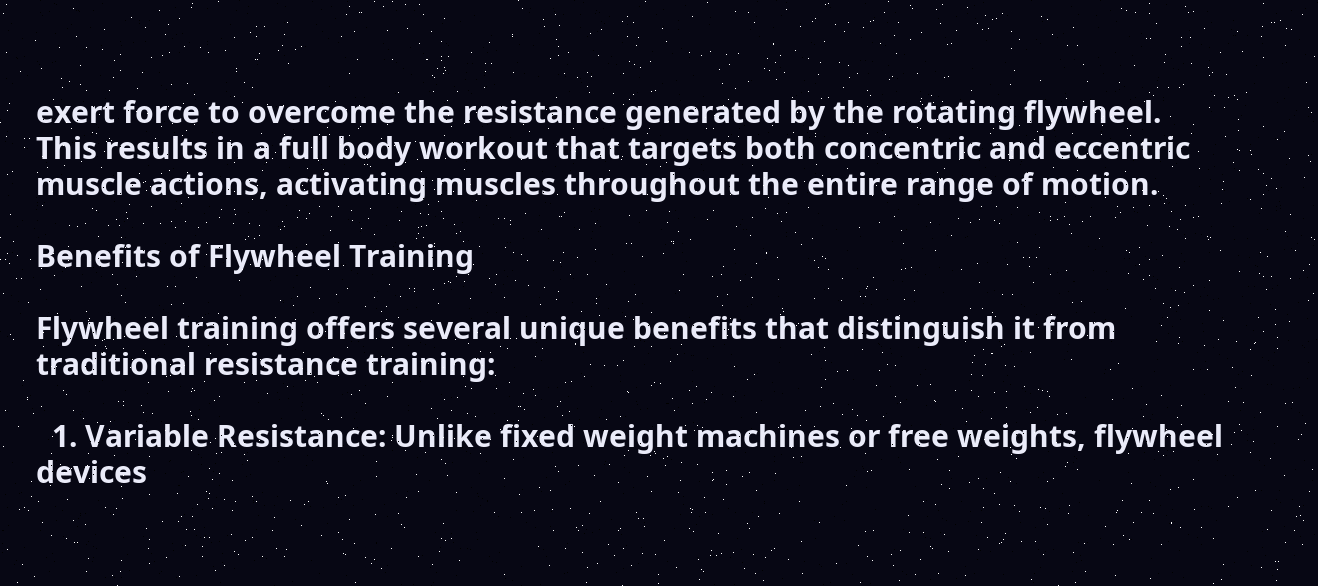exert force to overcome the resistance generated by the rotating flywheel. This results in a full body workout that targets both concentric and eccentric muscle actions, activating muscles throughout the entire range of motion.

Benefits of Flywheel Training

Flywheel training offers several unique benefits that distinguish it from traditional resistance training:

  1. Variable Resistance: Unlike fixed weight machines or free weights, flywheel devices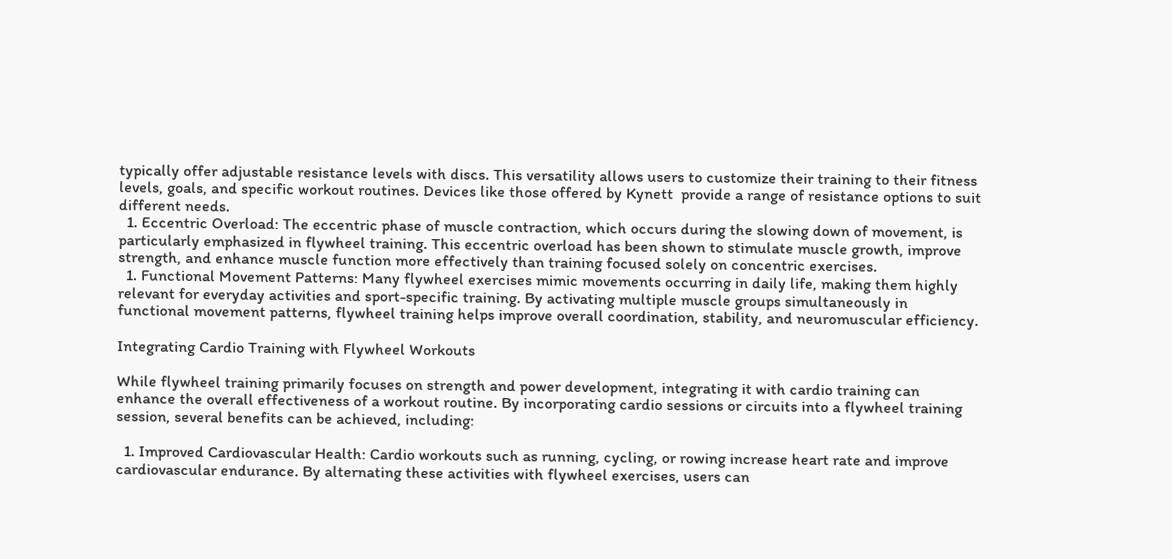typically offer adjustable resistance levels with discs. This versatility allows users to customize their training to their fitness levels, goals, and specific workout routines. Devices like those offered by Kynett  provide a range of resistance options to suit different needs.
  1. Eccentric Overload: The eccentric phase of muscle contraction, which occurs during the slowing down of movement, is particularly emphasized in flywheel training. This eccentric overload has been shown to stimulate muscle growth, improve strength, and enhance muscle function more effectively than training focused solely on concentric exercises.
  1. Functional Movement Patterns: Many flywheel exercises mimic movements occurring in daily life, making them highly relevant for everyday activities and sport-specific training. By activating multiple muscle groups simultaneously in functional movement patterns, flywheel training helps improve overall coordination, stability, and neuromuscular efficiency.

Integrating Cardio Training with Flywheel Workouts

While flywheel training primarily focuses on strength and power development, integrating it with cardio training can enhance the overall effectiveness of a workout routine. By incorporating cardio sessions or circuits into a flywheel training session, several benefits can be achieved, including:

  1. Improved Cardiovascular Health: Cardio workouts such as running, cycling, or rowing increase heart rate and improve cardiovascular endurance. By alternating these activities with flywheel exercises, users can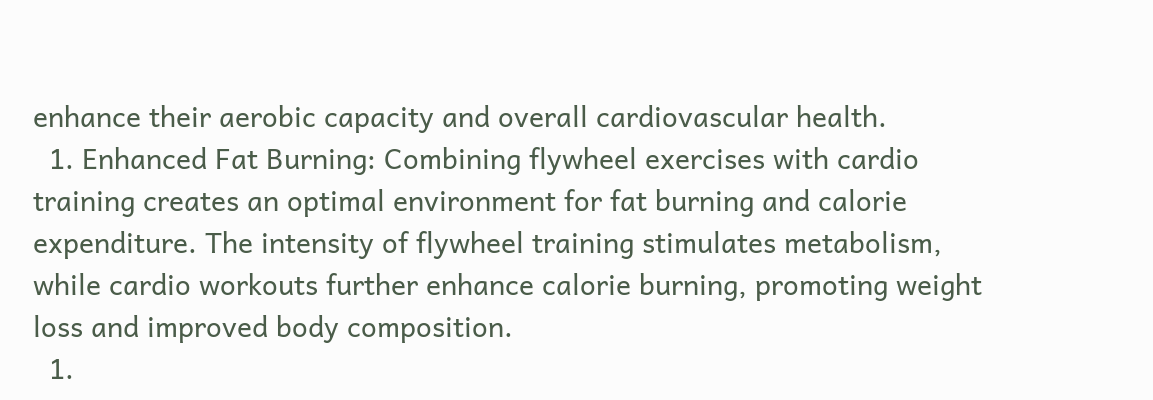enhance their aerobic capacity and overall cardiovascular health.
  1. Enhanced Fat Burning: Combining flywheel exercises with cardio training creates an optimal environment for fat burning and calorie expenditure. The intensity of flywheel training stimulates metabolism, while cardio workouts further enhance calorie burning, promoting weight loss and improved body composition.
  1.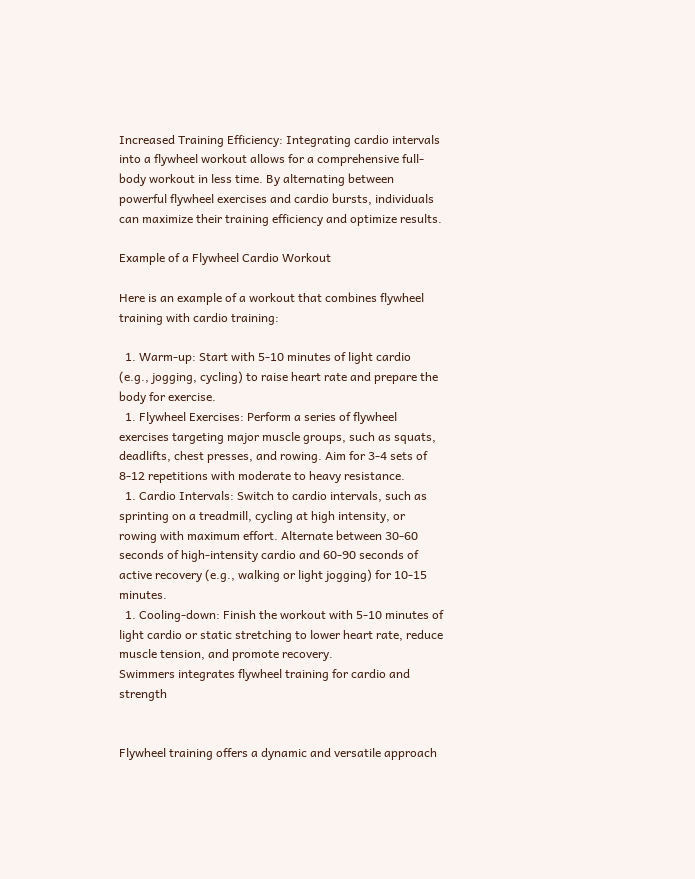Increased Training Efficiency: Integrating cardio intervals into a flywheel workout allows for a comprehensive full-body workout in less time. By alternating between powerful flywheel exercises and cardio bursts, individuals can maximize their training efficiency and optimize results.

Example of a Flywheel Cardio Workout

Here is an example of a workout that combines flywheel training with cardio training:

  1. Warm-up: Start with 5-10 minutes of light cardio (e.g., jogging, cycling) to raise heart rate and prepare the body for exercise.
  1. Flywheel Exercises: Perform a series of flywheel exercises targeting major muscle groups, such as squats, deadlifts, chest presses, and rowing. Aim for 3-4 sets of 8-12 repetitions with moderate to heavy resistance.
  1. Cardio Intervals: Switch to cardio intervals, such as sprinting on a treadmill, cycling at high intensity, or rowing with maximum effort. Alternate between 30-60 seconds of high-intensity cardio and 60-90 seconds of active recovery (e.g., walking or light jogging) for 10-15 minutes.
  1. Cooling-down: Finish the workout with 5-10 minutes of light cardio or static stretching to lower heart rate, reduce muscle tension, and promote recovery.
Swimmers integrates flywheel training for cardio and strength


Flywheel training offers a dynamic and versatile approach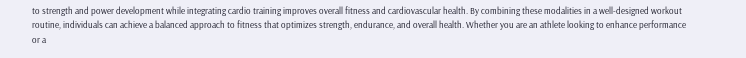to strength and power development while integrating cardio training improves overall fitness and cardiovascular health. By combining these modalities in a well-designed workout routine, individuals can achieve a balanced approach to fitness that optimizes strength, endurance, and overall health. Whether you are an athlete looking to enhance performance or a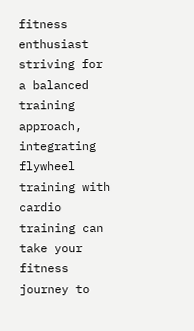fitness enthusiast striving for a balanced training approach, integrating flywheel training with cardio training can take your fitness journey to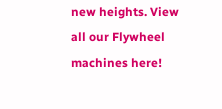new heights. View all our Flywheel machines here!